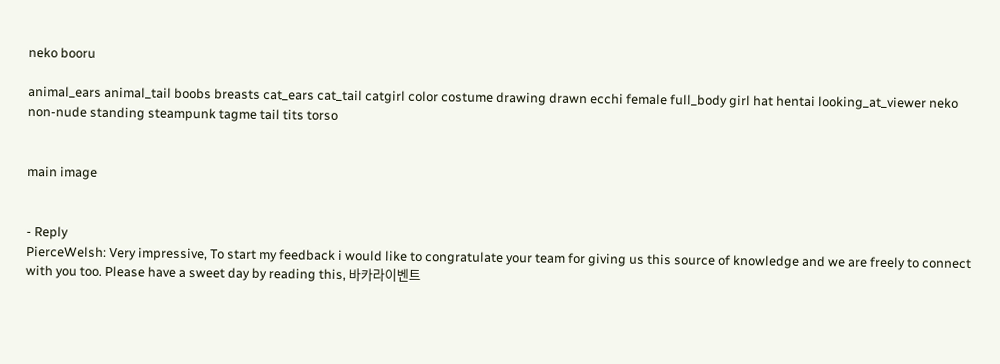neko booru

animal_ears animal_tail boobs breasts cat_ears cat_tail catgirl color costume drawing drawn ecchi female full_body girl hat hentai looking_at_viewer neko non-nude standing steampunk tagme tail tits torso


main image


- Reply
PierceWelsh: Very impressive, To start my feedback i would like to congratulate your team for giving us this source of knowledge and we are freely to connect with you too. Please have a sweet day by reading this, 바카라이벤트